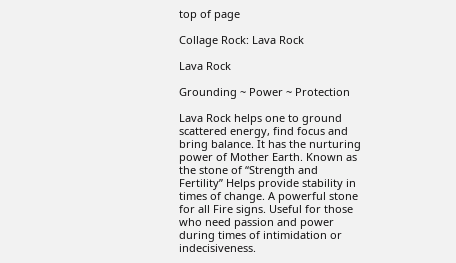top of page

Collage Rock: Lava Rock

Lava Rock

Grounding ~ Power ~ Protection

Lava Rock helps one to ground scattered energy, find focus and bring balance. It has the nurturing power of Mother Earth. Known as the stone of “Strength and Fertility” Helps provide stability in times of change. A powerful stone for all Fire signs. Useful for those who need passion and power during times of intimidation or indecisiveness.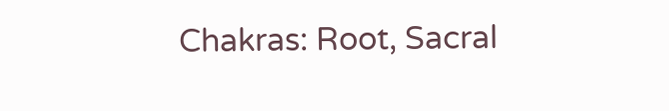Chakras: Root, Sacral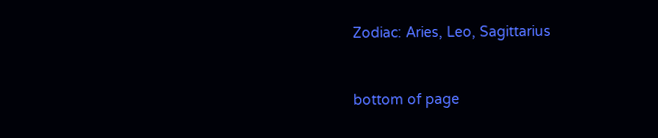Zodiac: Aries, Leo, Sagittarius


bottom of page